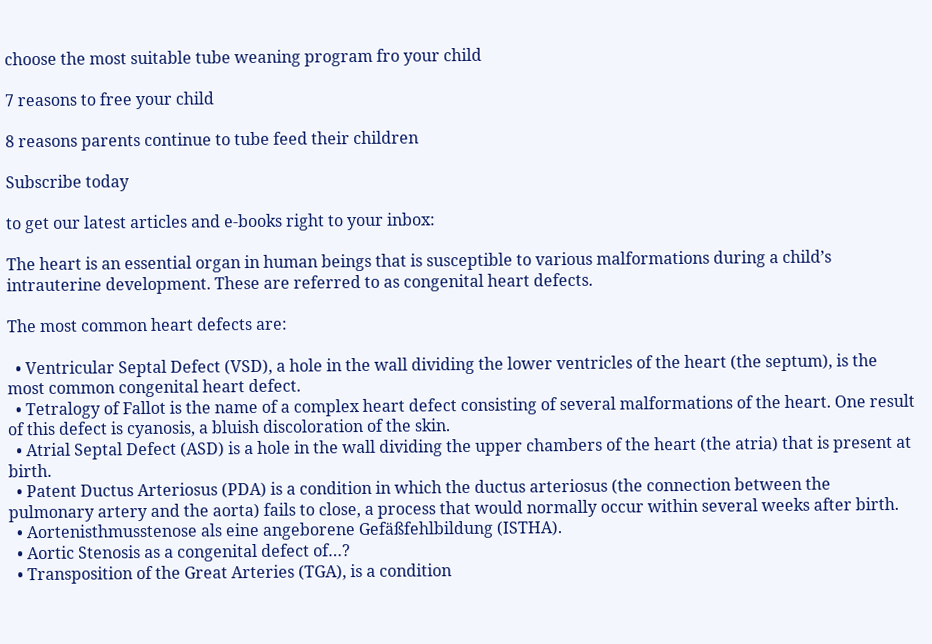choose the most suitable tube weaning program fro your child

7 reasons to free your child

8 reasons parents continue to tube feed their children

Subscribe today

to get our latest articles and e-books right to your inbox:

The heart is an essential organ in human beings that is susceptible to various malformations during a child’s intrauterine development. These are referred to as congenital heart defects.

The most common heart defects are:

  • Ventricular Septal Defect (VSD), a hole in the wall dividing the lower ventricles of the heart (the septum), is the most common congenital heart defect.
  • Tetralogy of Fallot is the name of a complex heart defect consisting of several malformations of the heart. One result of this defect is cyanosis, a bluish discoloration of the skin.
  • Atrial Septal Defect (ASD) is a hole in the wall dividing the upper chambers of the heart (the atria) that is present at birth.
  • Patent Ductus Arteriosus (PDA) is a condition in which the ductus arteriosus (the connection between the pulmonary artery and the aorta) fails to close, a process that would normally occur within several weeks after birth.
  • Aortenisthmusstenose als eine angeborene Gefäßfehlbildung (ISTHA).
  • Aortic Stenosis as a congenital defect of…?
  • Transposition of the Great Arteries (TGA), is a condition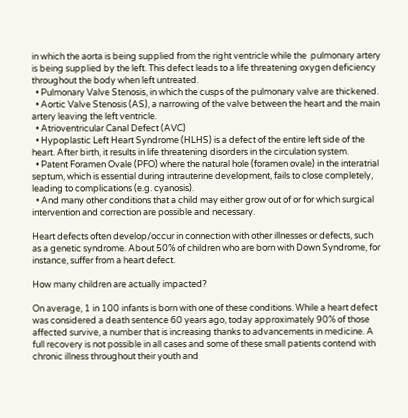in which the aorta is being supplied from the right ventricle while the  pulmonary artery is being supplied by the left. This defect leads to a life threatening oxygen deficiency throughout the body when left untreated.
  • Pulmonary Valve Stenosis, in which the cusps of the pulmonary valve are thickened.
  • Aortic Valve Stenosis (AS), a narrowing of the valve between the heart and the main artery leaving the left ventricle.
  • Atrioventricular Canal Defect (AVC)
  • Hypoplastic Left Heart Syndrome (HLHS) is a defect of the entire left side of the heart. After birth, it results in life threatening disorders in the circulation system.
  • Patent Foramen Ovale (PFO) where the natural hole (foramen ovale) in the interatrial septum, which is essential during intrauterine development, fails to close completely, leading to complications (e.g. cyanosis).
  • And many other conditions that a child may either grow out of or for which surgical intervention and correction are possible and necessary.

Heart defects often develop/occur in connection with other illnesses or defects, such as a genetic syndrome. About 50% of children who are born with Down Syndrome, for instance, suffer from a heart defect.

How many children are actually impacted?

On average, 1 in 100 infants is born with one of these conditions. While a heart defect was considered a death sentence 60 years ago, today approximately 90% of those affected survive, a number that is increasing thanks to advancements in medicine. A full recovery is not possible in all cases and some of these small patients contend with chronic illness throughout their youth and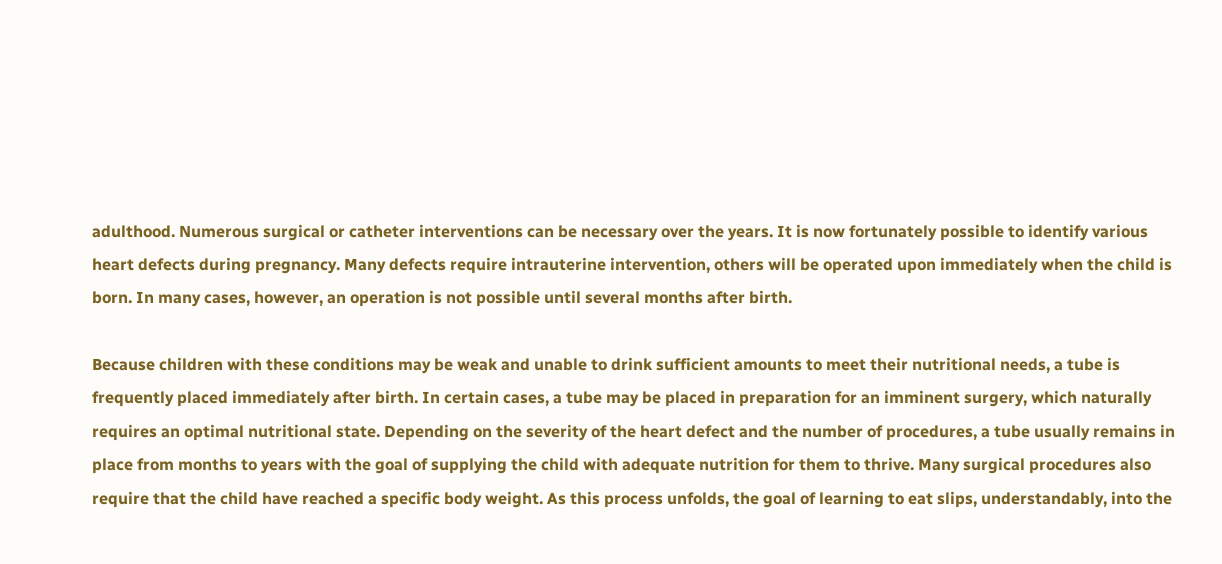adulthood. Numerous surgical or catheter interventions can be necessary over the years. It is now fortunately possible to identify various heart defects during pregnancy. Many defects require intrauterine intervention, others will be operated upon immediately when the child is born. In many cases, however, an operation is not possible until several months after birth.

Because children with these conditions may be weak and unable to drink sufficient amounts to meet their nutritional needs, a tube is frequently placed immediately after birth. In certain cases, a tube may be placed in preparation for an imminent surgery, which naturally requires an optimal nutritional state. Depending on the severity of the heart defect and the number of procedures, a tube usually remains in place from months to years with the goal of supplying the child with adequate nutrition for them to thrive. Many surgical procedures also require that the child have reached a specific body weight. As this process unfolds, the goal of learning to eat slips, understandably, into the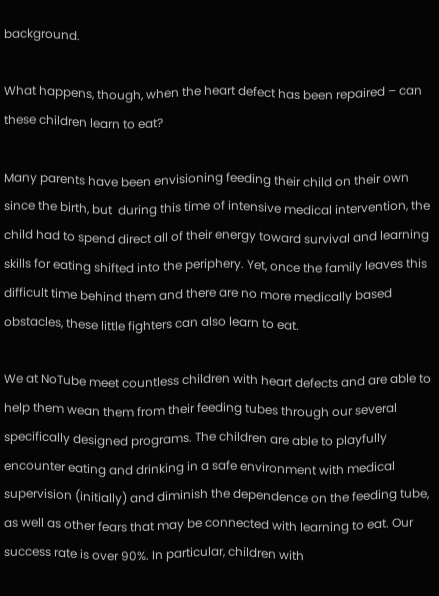background.

What happens, though, when the heart defect has been repaired – can these children learn to eat?

Many parents have been envisioning feeding their child on their own since the birth, but  during this time of intensive medical intervention, the child had to spend direct all of their energy toward survival and learning skills for eating shifted into the periphery. Yet, once the family leaves this difficult time behind them and there are no more medically based obstacles, these little fighters can also learn to eat.

We at NoTube meet countless children with heart defects and are able to help them wean them from their feeding tubes through our several specifically designed programs. The children are able to playfully encounter eating and drinking in a safe environment with medical supervision (initially) and diminish the dependence on the feeding tube, as well as other fears that may be connected with learning to eat. Our success rate is over 90%. In particular, children with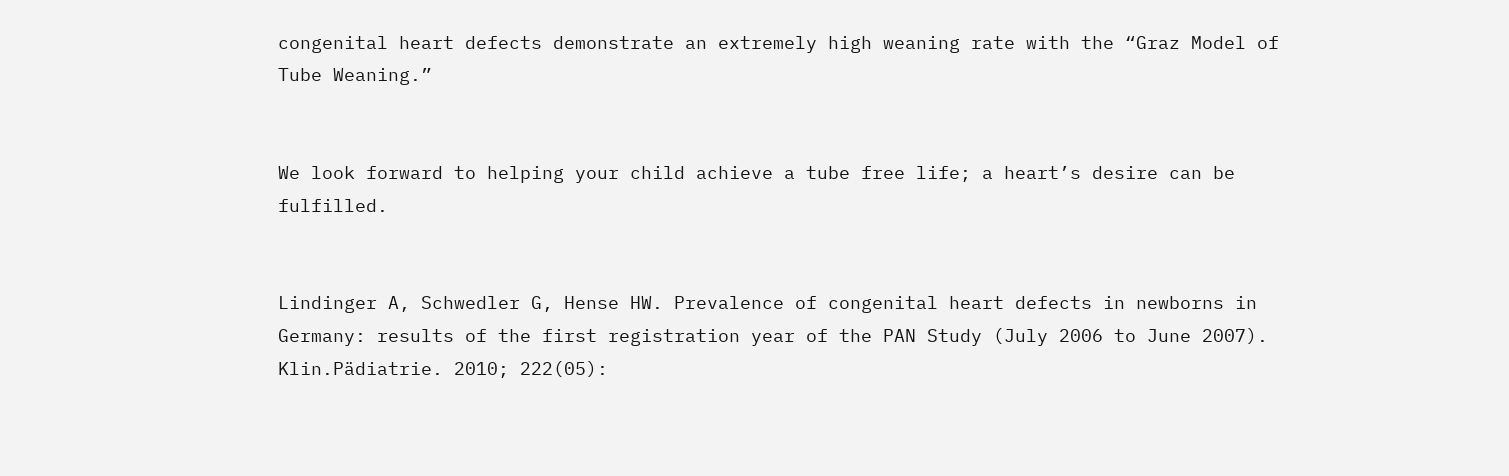congenital heart defects demonstrate an extremely high weaning rate with the “Graz Model of Tube Weaning.”


We look forward to helping your child achieve a tube free life; a heart’s desire can be fulfilled.


Lindinger A, Schwedler G, Hense HW. Prevalence of congenital heart defects in newborns in Germany: results of the first registration year of the PAN Study (July 2006 to June 2007). Klin.Pädiatrie. 2010; 222(05):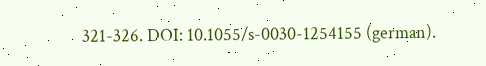321-326. DOI: 10.1055/s-0030-1254155 (german).